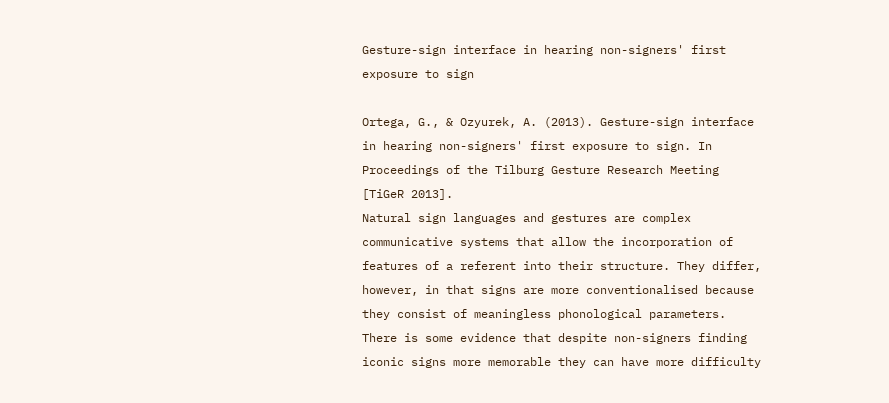Gesture-sign interface in hearing non-signers' first exposure to sign

Ortega, G., & Ozyurek, A. (2013). Gesture-sign interface in hearing non-signers' first exposure to sign. In Proceedings of the Tilburg Gesture Research Meeting [TiGeR 2013].
Natural sign languages and gestures are complex communicative systems that allow the incorporation of features of a referent into their structure. They differ, however, in that signs are more conventionalised because they consist of meaningless phonological parameters. There is some evidence that despite non-signers finding iconic signs more memorable they can have more difficulty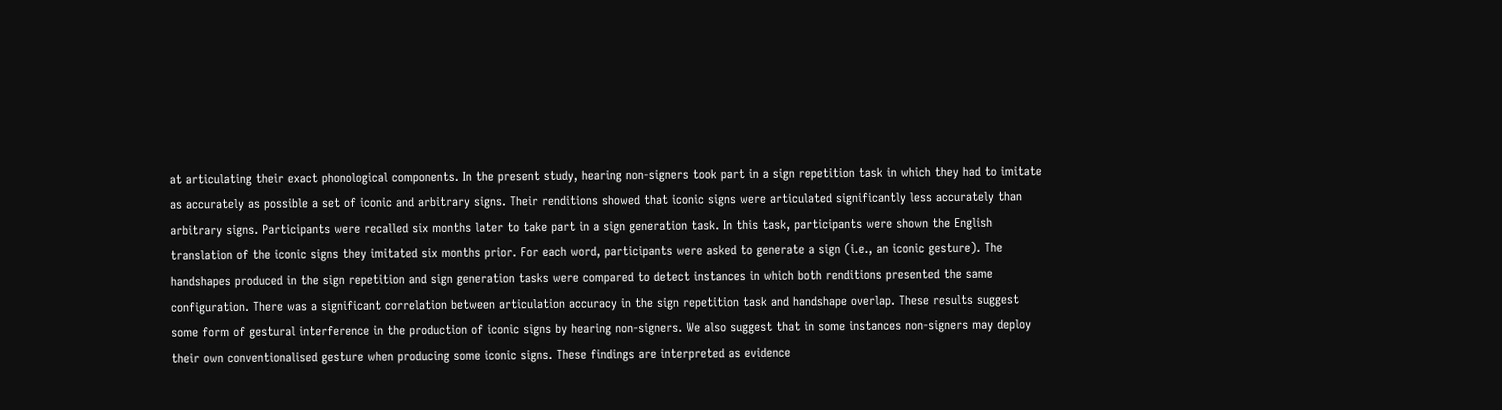at articulating their exact phonological components. In the present study, hearing non-signers took part in a sign repetition task in which they had to imitate as accurately as possible a set of iconic and arbitrary signs. Their renditions showed that iconic signs were articulated significantly less accurately than arbitrary signs. Participants were recalled six months later to take part in a sign generation task. In this task, participants were shown the English translation of the iconic signs they imitated six months prior. For each word, participants were asked to generate a sign (i.e., an iconic gesture). The handshapes produced in the sign repetition and sign generation tasks were compared to detect instances in which both renditions presented the same configuration. There was a significant correlation between articulation accuracy in the sign repetition task and handshape overlap. These results suggest some form of gestural interference in the production of iconic signs by hearing non-signers. We also suggest that in some instances non-signers may deploy their own conventionalised gesture when producing some iconic signs. These findings are interpreted as evidence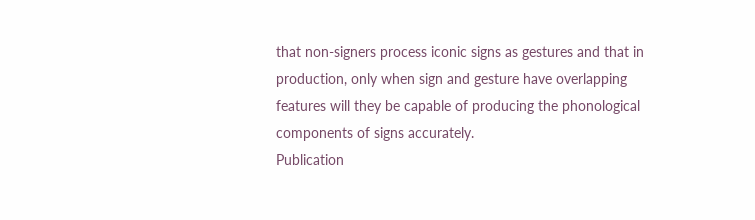that non-signers process iconic signs as gestures and that in production, only when sign and gesture have overlapping features will they be capable of producing the phonological components of signs accurately.
Publication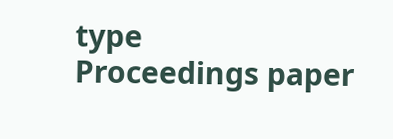type
Proceedings paper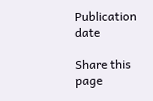Publication date

Share this page